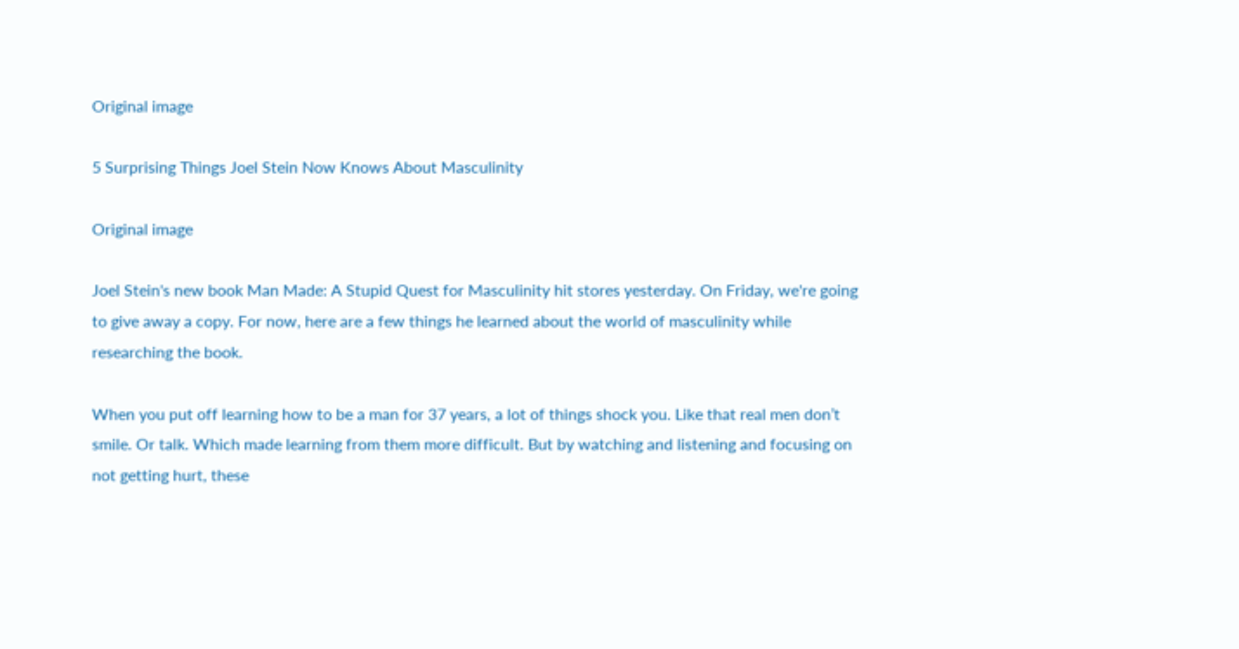Original image

5 Surprising Things Joel Stein Now Knows About Masculinity

Original image

Joel Stein's new book Man Made: A Stupid Quest for Masculinity hit stores yesterday. On Friday, we're going to give away a copy. For now, here are a few things he learned about the world of masculinity while researching the book.

When you put off learning how to be a man for 37 years, a lot of things shock you. Like that real men don’t smile. Or talk. Which made learning from them more difficult. But by watching and listening and focusing on not getting hurt, these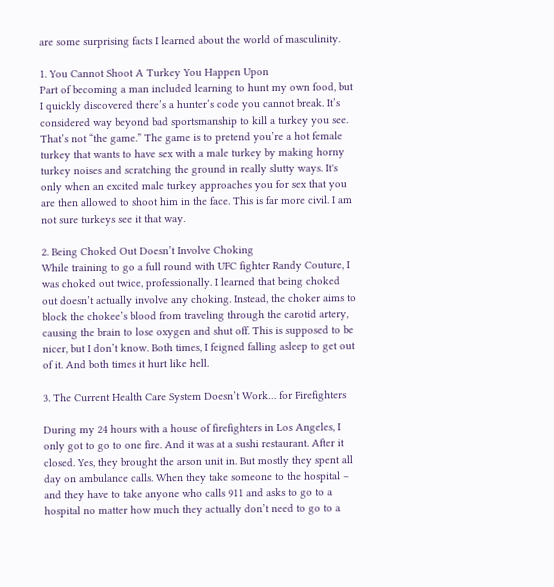are some surprising facts I learned about the world of masculinity.

1. You Cannot Shoot A Turkey You Happen Upon
Part of becoming a man included learning to hunt my own food, but I quickly discovered there’s a hunter’s code you cannot break. It’s considered way beyond bad sportsmanship to kill a turkey you see. That’s not “the game.” The game is to pretend you’re a hot female turkey that wants to have sex with a male turkey by making horny turkey noises and scratching the ground in really slutty ways. It's only when an excited male turkey approaches you for sex that you are then allowed to shoot him in the face. This is far more civil. I am not sure turkeys see it that way.

2. Being Choked Out Doesn’t Involve Choking
While training to go a full round with UFC fighter Randy Couture, I was choked out twice, professionally. I learned that being choked out doesn’t actually involve any choking. Instead, the choker aims to block the chokee’s blood from traveling through the carotid artery, causing the brain to lose oxygen and shut off. This is supposed to be nicer, but I don’t know. Both times, I feigned falling asleep to get out of it. And both times it hurt like hell.

3. The Current Health Care System Doesn’t Work… for Firefighters

During my 24 hours with a house of firefighters in Los Angeles, I only got to go to one fire. And it was at a sushi restaurant. After it closed. Yes, they brought the arson unit in. But mostly they spent all day on ambulance calls. When they take someone to the hospital – and they have to take anyone who calls 911 and asks to go to a hospital no matter how much they actually don’t need to go to a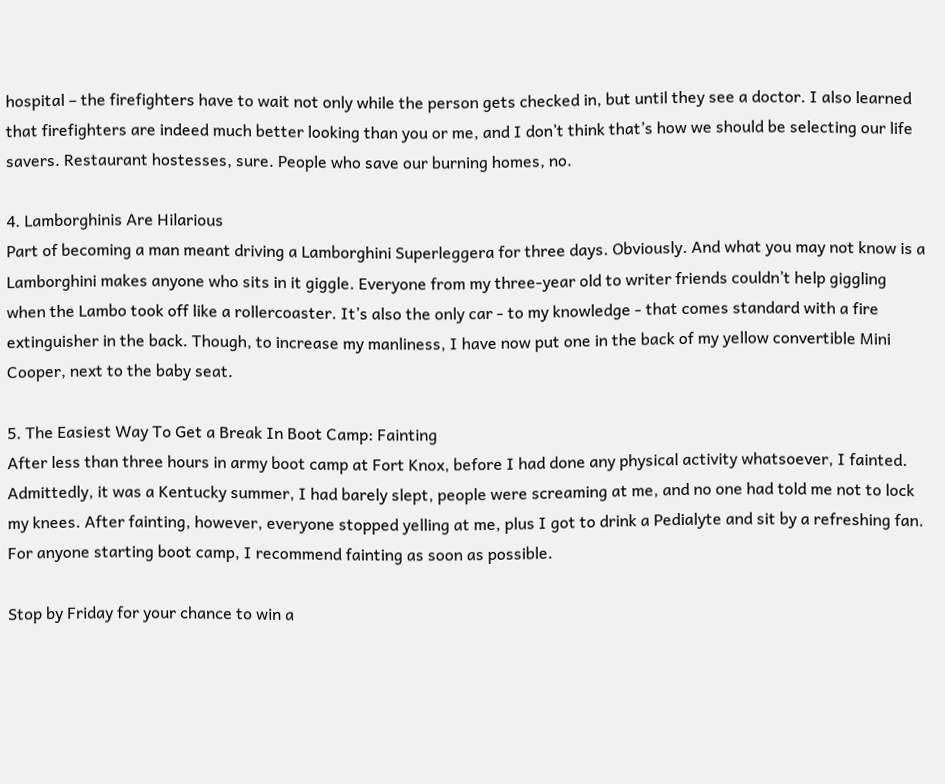hospital – the firefighters have to wait not only while the person gets checked in, but until they see a doctor. I also learned that firefighters are indeed much better looking than you or me, and I don’t think that’s how we should be selecting our life savers. Restaurant hostesses, sure. People who save our burning homes, no.

4. Lamborghinis Are Hilarious
Part of becoming a man meant driving a Lamborghini Superleggera for three days. Obviously. And what you may not know is a Lamborghini makes anyone who sits in it giggle. Everyone from my three-year old to writer friends couldn’t help giggling when the Lambo took off like a rollercoaster. It’s also the only car - to my knowledge - that comes standard with a fire extinguisher in the back. Though, to increase my manliness, I have now put one in the back of my yellow convertible Mini Cooper, next to the baby seat.

5. The Easiest Way To Get a Break In Boot Camp: Fainting
After less than three hours in army boot camp at Fort Knox, before I had done any physical activity whatsoever, I fainted. Admittedly, it was a Kentucky summer, I had barely slept, people were screaming at me, and no one had told me not to lock my knees. After fainting, however, everyone stopped yelling at me, plus I got to drink a Pedialyte and sit by a refreshing fan. For anyone starting boot camp, I recommend fainting as soon as possible.

Stop by Friday for your chance to win a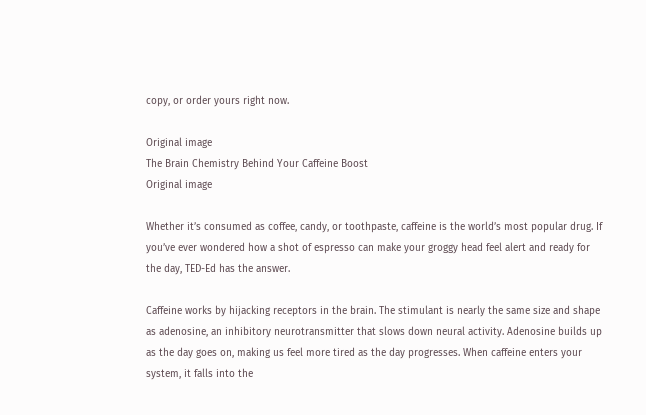copy, or order yours right now.

Original image
The Brain Chemistry Behind Your Caffeine Boost
Original image

Whether it’s consumed as coffee, candy, or toothpaste, caffeine is the world’s most popular drug. If you’ve ever wondered how a shot of espresso can make your groggy head feel alert and ready for the day, TED-Ed has the answer.

Caffeine works by hijacking receptors in the brain. The stimulant is nearly the same size and shape as adenosine, an inhibitory neurotransmitter that slows down neural activity. Adenosine builds up as the day goes on, making us feel more tired as the day progresses. When caffeine enters your system, it falls into the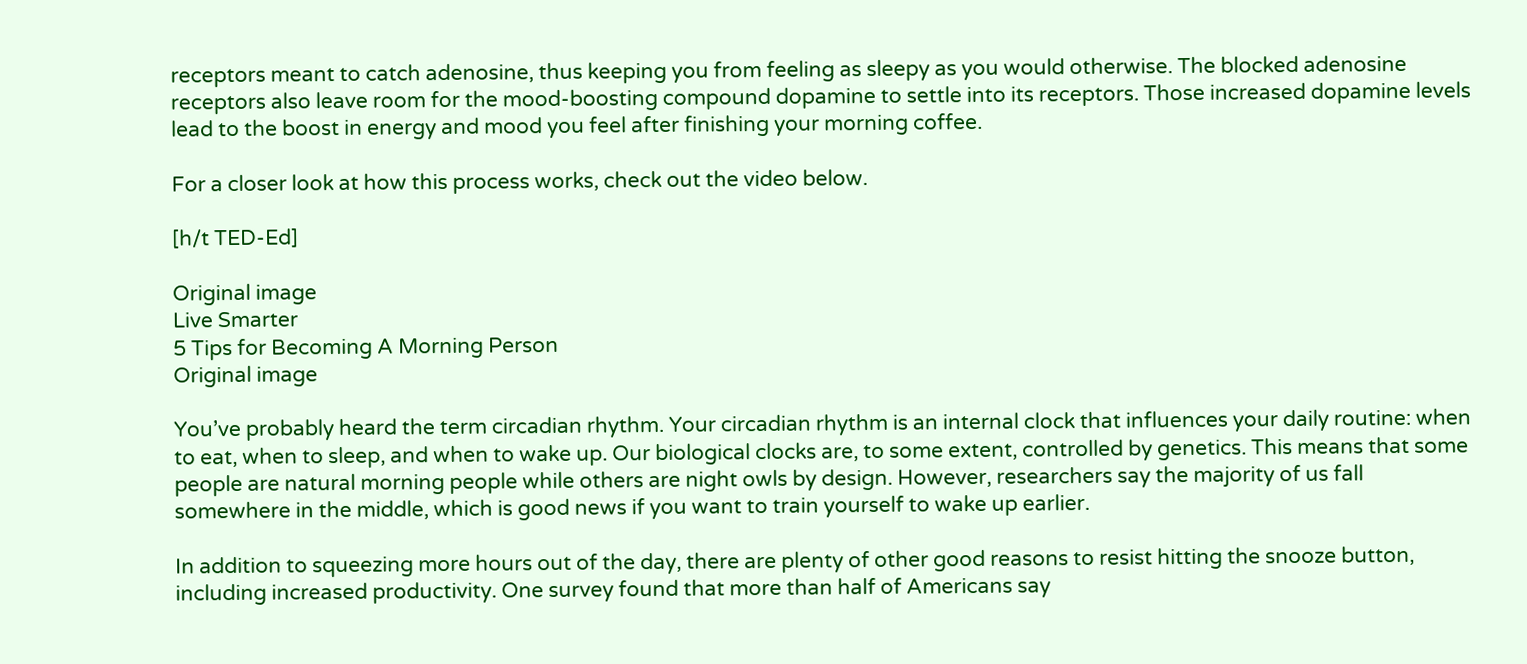receptors meant to catch adenosine, thus keeping you from feeling as sleepy as you would otherwise. The blocked adenosine receptors also leave room for the mood-boosting compound dopamine to settle into its receptors. Those increased dopamine levels lead to the boost in energy and mood you feel after finishing your morning coffee.

For a closer look at how this process works, check out the video below.

[h/t TED-Ed]

Original image
Live Smarter
5 Tips for Becoming A Morning Person
Original image

You’ve probably heard the term circadian rhythm. Your circadian rhythm is an internal clock that influences your daily routine: when to eat, when to sleep, and when to wake up. Our biological clocks are, to some extent, controlled by genetics. This means that some people are natural morning people while others are night owls by design. However, researchers say the majority of us fall somewhere in the middle, which is good news if you want to train yourself to wake up earlier.

In addition to squeezing more hours out of the day, there are plenty of other good reasons to resist hitting the snooze button, including increased productivity. One survey found that more than half of Americans say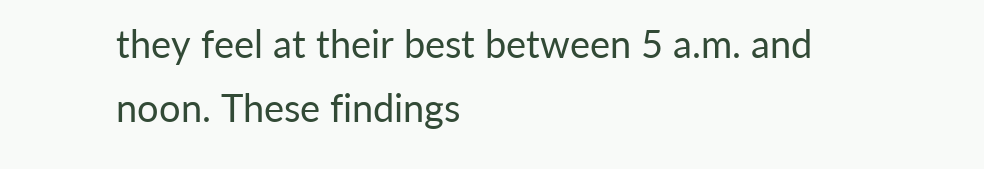they feel at their best between 5 a.m. and noon. These findings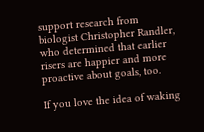support research from biologist Christopher Randler, who determined that earlier risers are happier and more proactive about goals, too.

If you love the idea of waking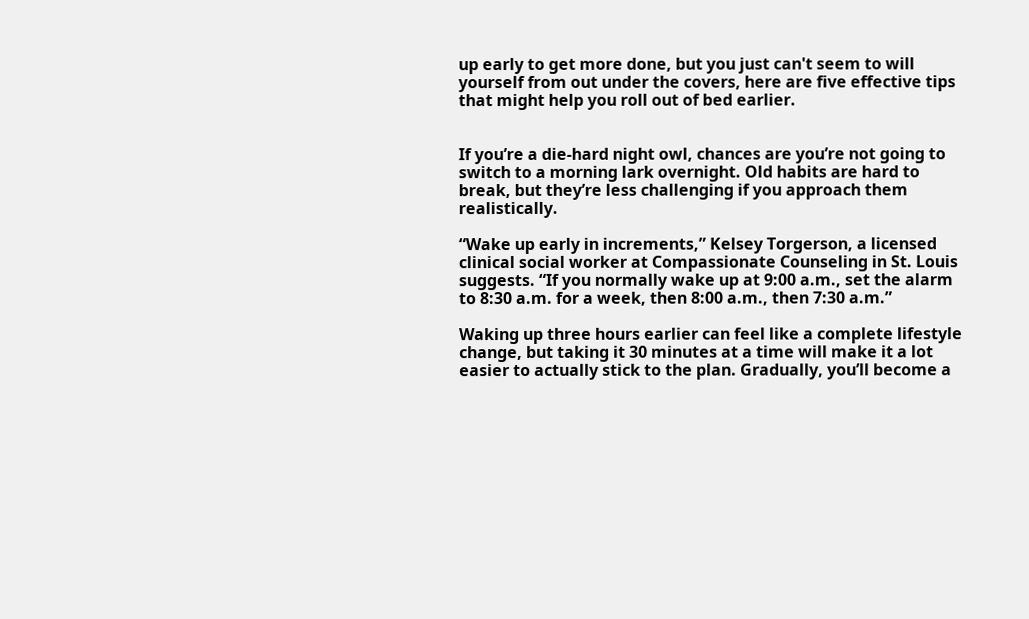up early to get more done, but you just can't seem to will yourself from out under the covers, here are five effective tips that might help you roll out of bed earlier.


If you’re a die-hard night owl, chances are you’re not going to switch to a morning lark overnight. Old habits are hard to break, but they’re less challenging if you approach them realistically.

“Wake up early in increments,” Kelsey Torgerson, a licensed clinical social worker at Compassionate Counseling in St. Louis suggests. “If you normally wake up at 9:00 a.m., set the alarm to 8:30 a.m. for a week, then 8:00 a.m., then 7:30 a.m.”

Waking up three hours earlier can feel like a complete lifestyle change, but taking it 30 minutes at a time will make it a lot easier to actually stick to the plan. Gradually, you’ll become a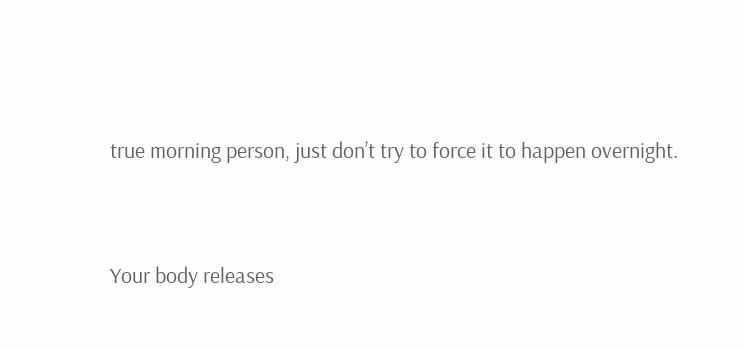true morning person, just don’t try to force it to happen overnight.


Your body releases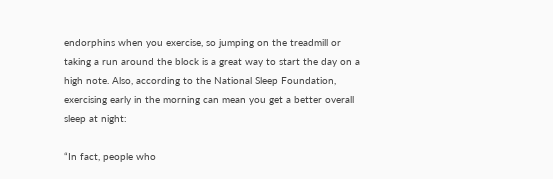endorphins when you exercise, so jumping on the treadmill or taking a run around the block is a great way to start the day on a high note. Also, according to the National Sleep Foundation, exercising early in the morning can mean you get a better overall sleep at night:

“In fact, people who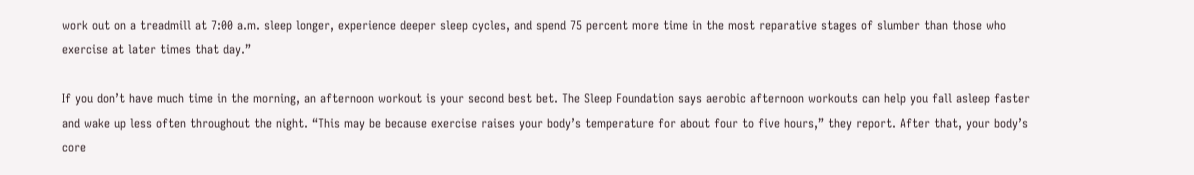work out on a treadmill at 7:00 a.m. sleep longer, experience deeper sleep cycles, and spend 75 percent more time in the most reparative stages of slumber than those who exercise at later times that day.”

If you don’t have much time in the morning, an afternoon workout is your second best bet. The Sleep Foundation says aerobic afternoon workouts can help you fall asleep faster and wake up less often throughout the night. “This may be because exercise raises your body’s temperature for about four to five hours,” they report. After that, your body’s core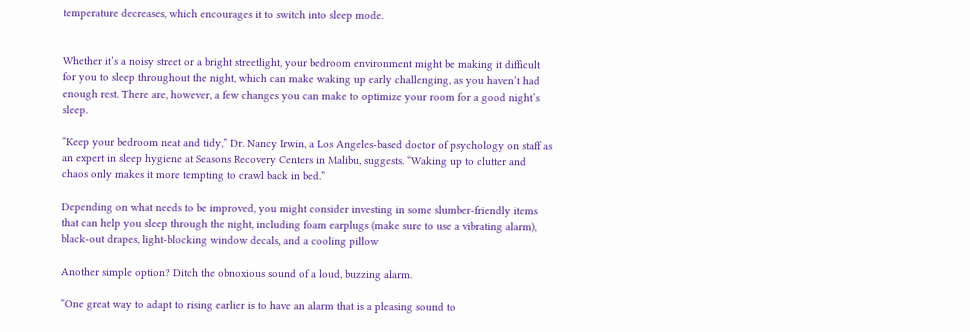temperature decreases, which encourages it to switch into sleep mode.


Whether it’s a noisy street or a bright streetlight, your bedroom environment might be making it difficult for you to sleep throughout the night, which can make waking up early challenging, as you haven’t had enough rest. There are, however, a few changes you can make to optimize your room for a good night’s sleep.

“Keep your bedroom neat and tidy,” Dr. Nancy Irwin, a Los Angeles-based doctor of psychology on staff as an expert in sleep hygiene at Seasons Recovery Centers in Malibu, suggests. “Waking up to clutter and chaos only makes it more tempting to crawl back in bed.”

Depending on what needs to be improved, you might consider investing in some slumber-friendly items that can help you sleep through the night, including foam earplugs (make sure to use a vibrating alarm), black-out drapes, light-blocking window decals, and a cooling pillow

Another simple option? Ditch the obnoxious sound of a loud, buzzing alarm.

“One great way to adapt to rising earlier is to have an alarm that is a pleasing sound to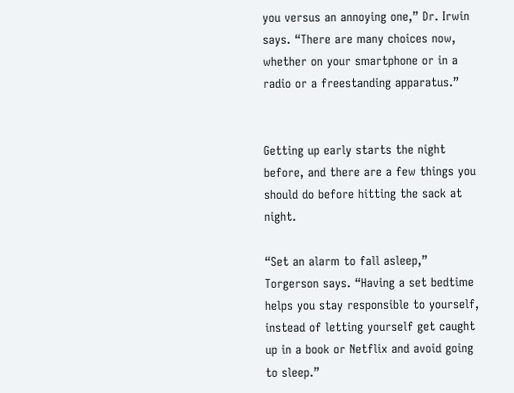you versus an annoying one,” Dr. Irwin says. “There are many choices now, whether on your smartphone or in a radio or a freestanding apparatus.”


Getting up early starts the night before, and there are a few things you should do before hitting the sack at night.

“Set an alarm to fall asleep,” Torgerson says. “Having a set bedtime helps you stay responsible to yourself, instead of letting yourself get caught up in a book or Netflix and avoid going to sleep.”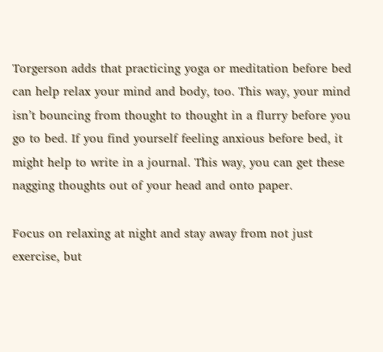Torgerson adds that practicing yoga or meditation before bed can help relax your mind and body, too. This way, your mind isn’t bouncing from thought to thought in a flurry before you go to bed. If you find yourself feeling anxious before bed, it might help to write in a journal. This way, you can get these nagging thoughts out of your head and onto paper.

Focus on relaxing at night and stay away from not just exercise, but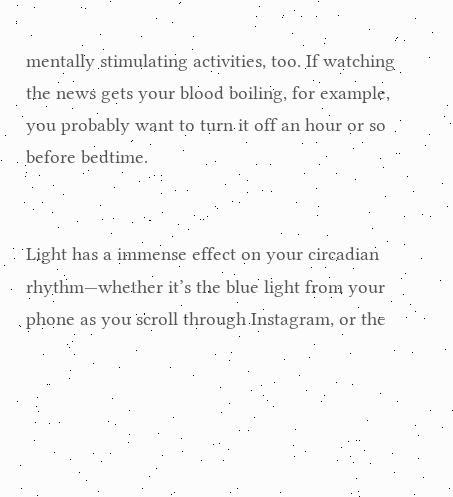mentally stimulating activities, too. If watching the news gets your blood boiling, for example, you probably want to turn it off an hour or so before bedtime.


Light has a immense effect on your circadian rhythm—whether it’s the blue light from your phone as you scroll through Instagram, or the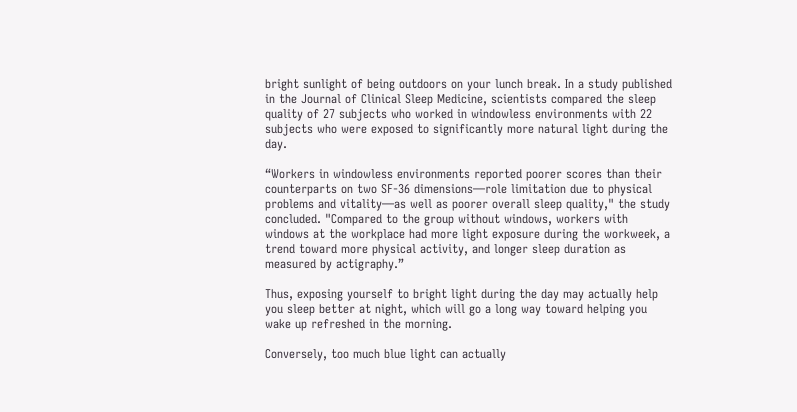bright sunlight of being outdoors on your lunch break. In a study published in the Journal of Clinical Sleep Medicine, scientists compared the sleep quality of 27 subjects who worked in windowless environments with 22 subjects who were exposed to significantly more natural light during the day.

“Workers in windowless environments reported poorer scores than their counterparts on two SF-36 dimensions—role limitation due to physical problems and vitality—as well as poorer overall sleep quality," the study concluded. "Compared to the group without windows, workers with windows at the workplace had more light exposure during the workweek, a trend toward more physical activity, and longer sleep duration as measured by actigraphy.”

Thus, exposing yourself to bright light during the day may actually help you sleep better at night, which will go a long way toward helping you wake up refreshed in the morning.

Conversely, too much blue light can actually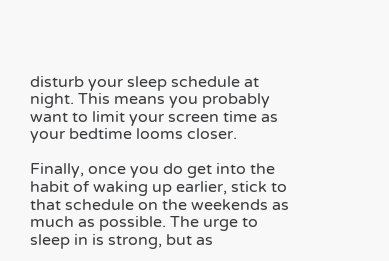disturb your sleep schedule at night. This means you probably want to limit your screen time as your bedtime looms closer.

Finally, once you do get into the habit of waking up earlier, stick to that schedule on the weekends as much as possible. The urge to sleep in is strong, but as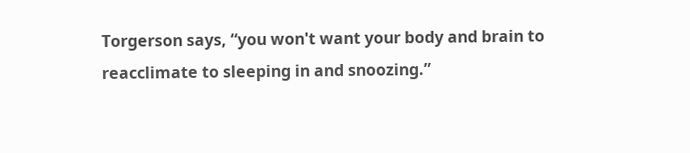Torgerson says, “you won't want your body and brain to reacclimate to sleeping in and snoozing.”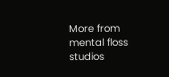More from mental floss studios